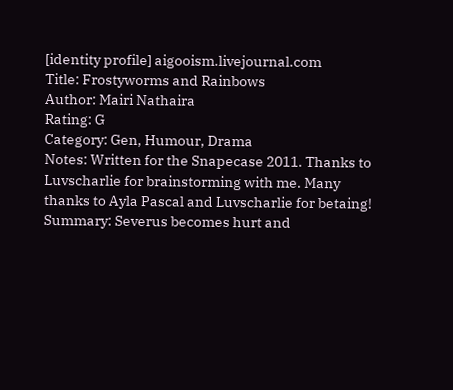[identity profile] aigooism.livejournal.com
Title: Frostyworms and Rainbows
Author: Mairi Nathaira
Rating: G
Category: Gen, Humour, Drama
Notes: Written for the Snapecase 2011. Thanks to Luvscharlie for brainstorming with me. Many thanks to Ayla Pascal and Luvscharlie for betaing!
Summary: Severus becomes hurt and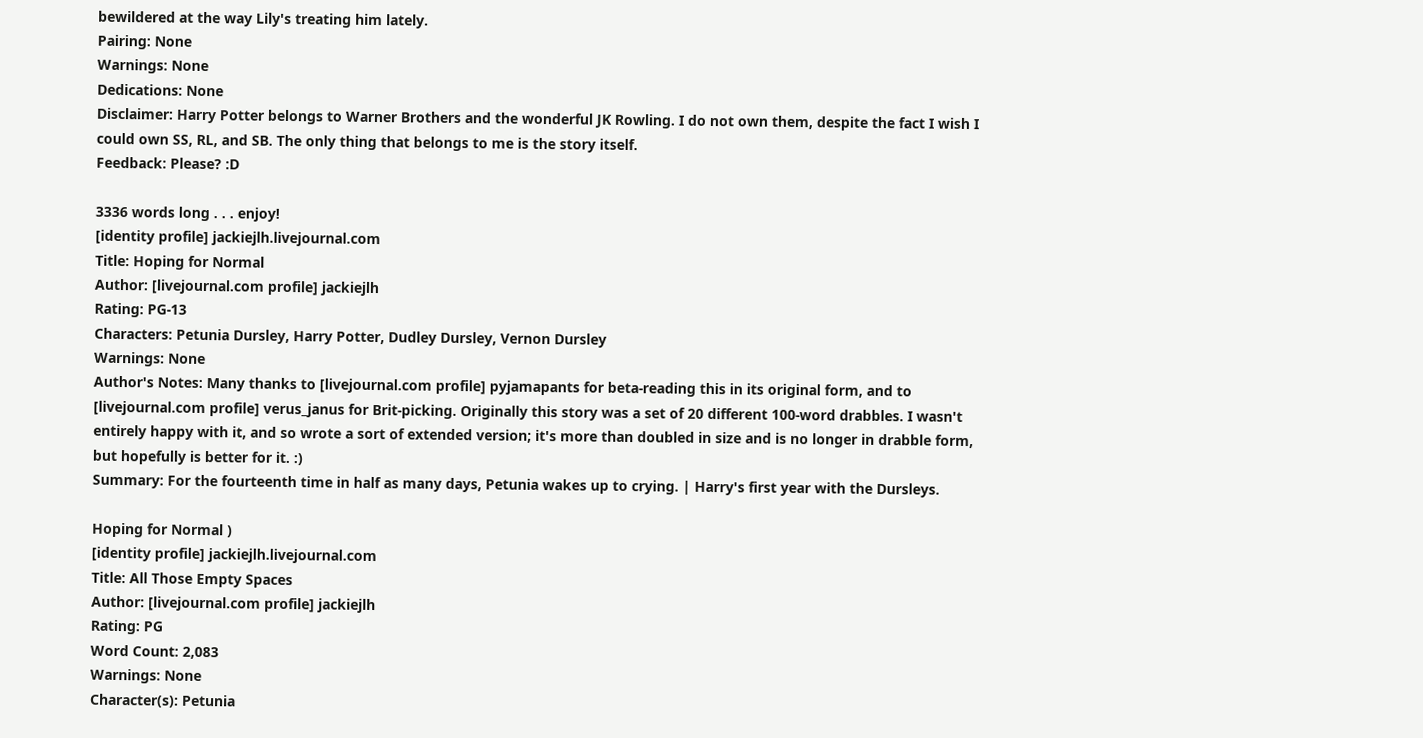bewildered at the way Lily's treating him lately.
Pairing: None
Warnings: None
Dedications: None
Disclaimer: Harry Potter belongs to Warner Brothers and the wonderful JK Rowling. I do not own them, despite the fact I wish I could own SS, RL, and SB. The only thing that belongs to me is the story itself.
Feedback: Please? :D

3336 words long . . . enjoy!
[identity profile] jackiejlh.livejournal.com
Title: Hoping for Normal
Author: [livejournal.com profile] jackiejlh
Rating: PG-13
Characters: Petunia Dursley, Harry Potter, Dudley Dursley, Vernon Dursley
Warnings: None
Author's Notes: Many thanks to [livejournal.com profile] pyjamapants for beta-reading this in its original form, and to [livejournal.com profile] verus_janus for Brit-picking. Originally this story was a set of 20 different 100-word drabbles. I wasn't entirely happy with it, and so wrote a sort of extended version; it's more than doubled in size and is no longer in drabble form, but hopefully is better for it. :)
Summary: For the fourteenth time in half as many days, Petunia wakes up to crying. | Harry's first year with the Dursleys.

Hoping for Normal )
[identity profile] jackiejlh.livejournal.com
Title: All Those Empty Spaces
Author: [livejournal.com profile] jackiejlh
Rating: PG
Word Count: 2,083
Warnings: None
Character(s): Petunia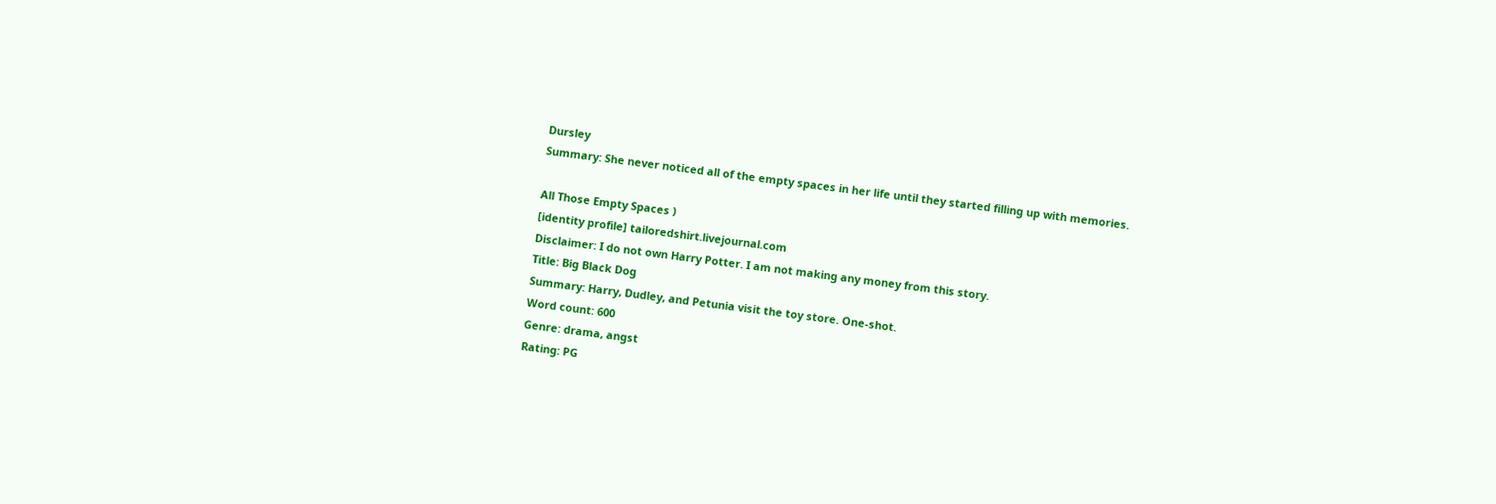Dursley
Summary: She never noticed all of the empty spaces in her life until they started filling up with memories.

All Those Empty Spaces )
[identity profile] tailoredshirt.livejournal.com
Disclaimer: I do not own Harry Potter. I am not making any money from this story.
Title: Big Black Dog
Summary: Harry, Dudley, and Petunia visit the toy store. One-shot.
Word count: 600
Genre: drama, angst
Rating: PG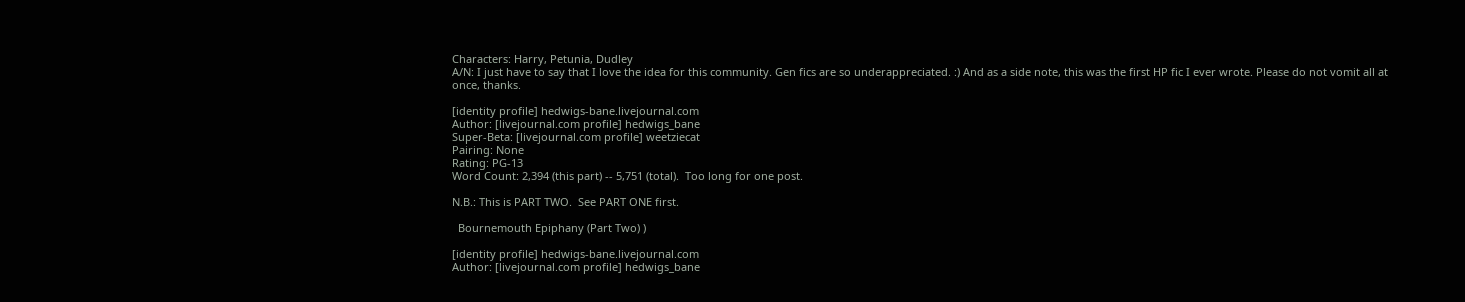Characters: Harry, Petunia, Dudley
A/N: I just have to say that I love the idea for this community. Gen fics are so underappreciated. :) And as a side note, this was the first HP fic I ever wrote. Please do not vomit all at once, thanks.

[identity profile] hedwigs-bane.livejournal.com
Author: [livejournal.com profile] hedwigs_bane
Super-Beta: [livejournal.com profile] weetziecat
Pairing: None
Rating: PG-13
Word Count: 2,394 (this part) -- 5,751 (total).  Too long for one post.

N.B.: This is PART TWO.  See PART ONE first.

  Bournemouth Epiphany (Part Two) )

[identity profile] hedwigs-bane.livejournal.com
Author: [livejournal.com profile] hedwigs_bane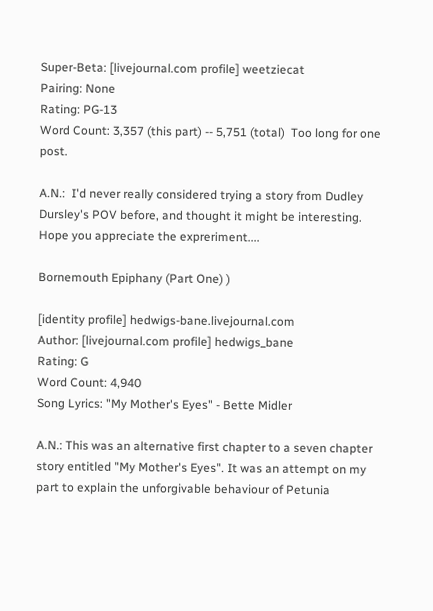Super-Beta: [livejournal.com profile] weetziecat
Pairing: None
Rating: PG-13
Word Count: 3,357 (this part) -- 5,751 (total)  Too long for one post.

A.N.:  I'd never really considered trying a story from Dudley Dursley's POV before, and thought it might be interesting.  Hope you appreciate the expreriment....

Bornemouth Epiphany (Part One) )

[identity profile] hedwigs-bane.livejournal.com
Author: [livejournal.com profile] hedwigs_bane
Rating: G
Word Count: 4,940
Song Lyrics: "My Mother's Eyes" - Bette Midler

A.N.: This was an alternative first chapter to a seven chapter story entitled "My Mother's Eyes". It was an attempt on my part to explain the unforgivable behaviour of Petunia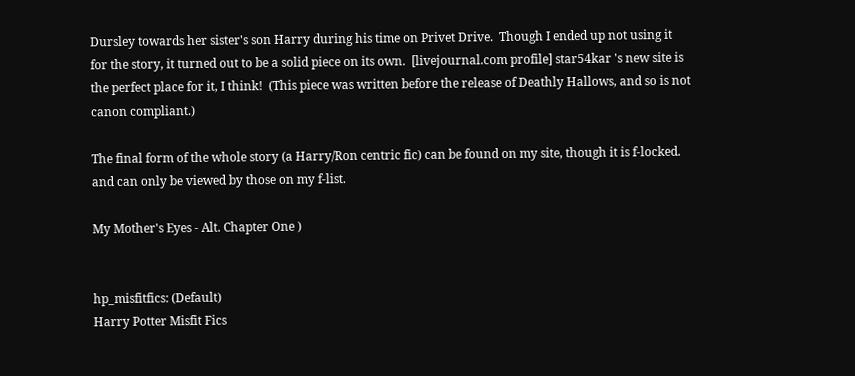Dursley towards her sister's son Harry during his time on Privet Drive.  Though I ended up not using it for the story, it turned out to be a solid piece on its own.  [livejournal.com profile] star54kar 's new site is the perfect place for it, I think!  (This piece was written before the release of Deathly Hallows, and so is not canon compliant.)

The final form of the whole story (a Harry/Ron centric fic) can be found on my site, though it is f-locked.  and can only be viewed by those on my f-list.

My Mother's Eyes - Alt. Chapter One )


hp_misfitfics: (Default)
Harry Potter Misfit Fics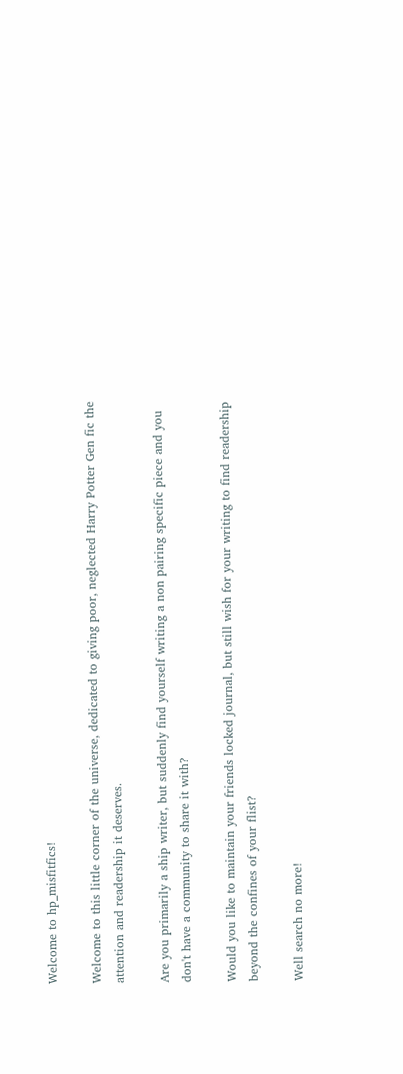Welcome to hp_misfitfics!

Welcome to this little corner of the universe, dedicated to giving poor, neglected Harry Potter Gen fic the attention and readership it deserves.

Are you primarily a ship writer, but suddenly find yourself writing a non pairing specific piece and you don't have a community to share it with?

Would you like to maintain your friends locked journal, but still wish for your writing to find readership beyond the confines of your flist?

Well search no more!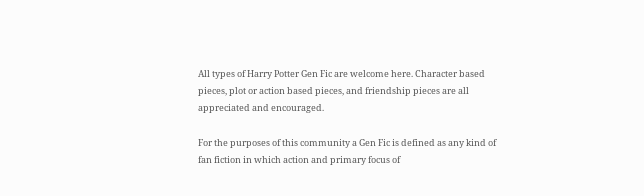All types of Harry Potter Gen Fic are welcome here. Character based pieces, plot or action based pieces, and friendship pieces are all appreciated and encouraged.

For the purposes of this community a Gen Fic is defined as any kind of fan fiction in which action and primary focus of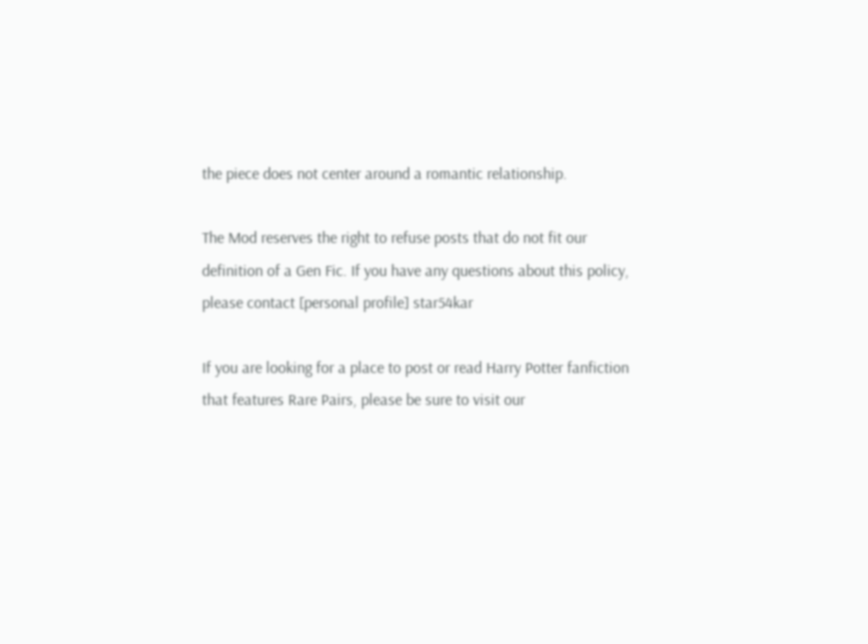the piece does not center around a romantic relationship.

The Mod reserves the right to refuse posts that do not fit our definition of a Gen Fic. If you have any questions about this policy, please contact [personal profile] star54kar

If you are looking for a place to post or read Harry Potter fanfiction that features Rare Pairs, please be sure to visit our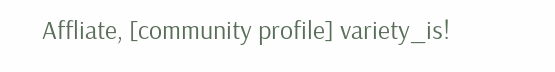Affliate, [community profile] variety_is!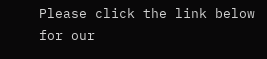Please click the link below for our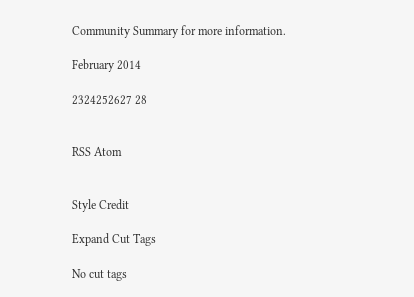Community Summary for more information.

February 2014

2324252627 28


RSS Atom


Style Credit

Expand Cut Tags

No cut tags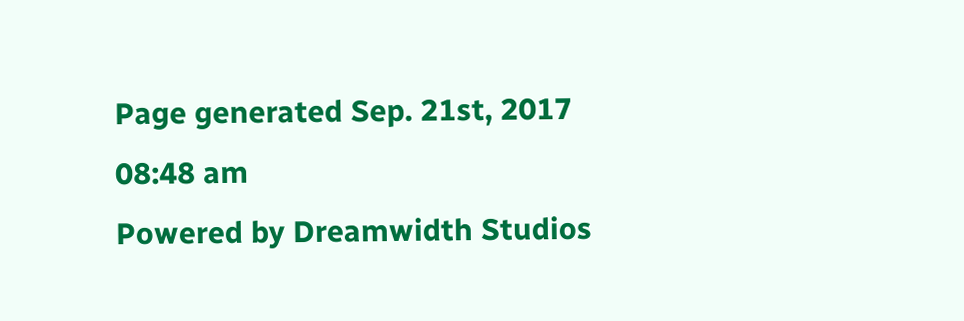Page generated Sep. 21st, 2017 08:48 am
Powered by Dreamwidth Studios